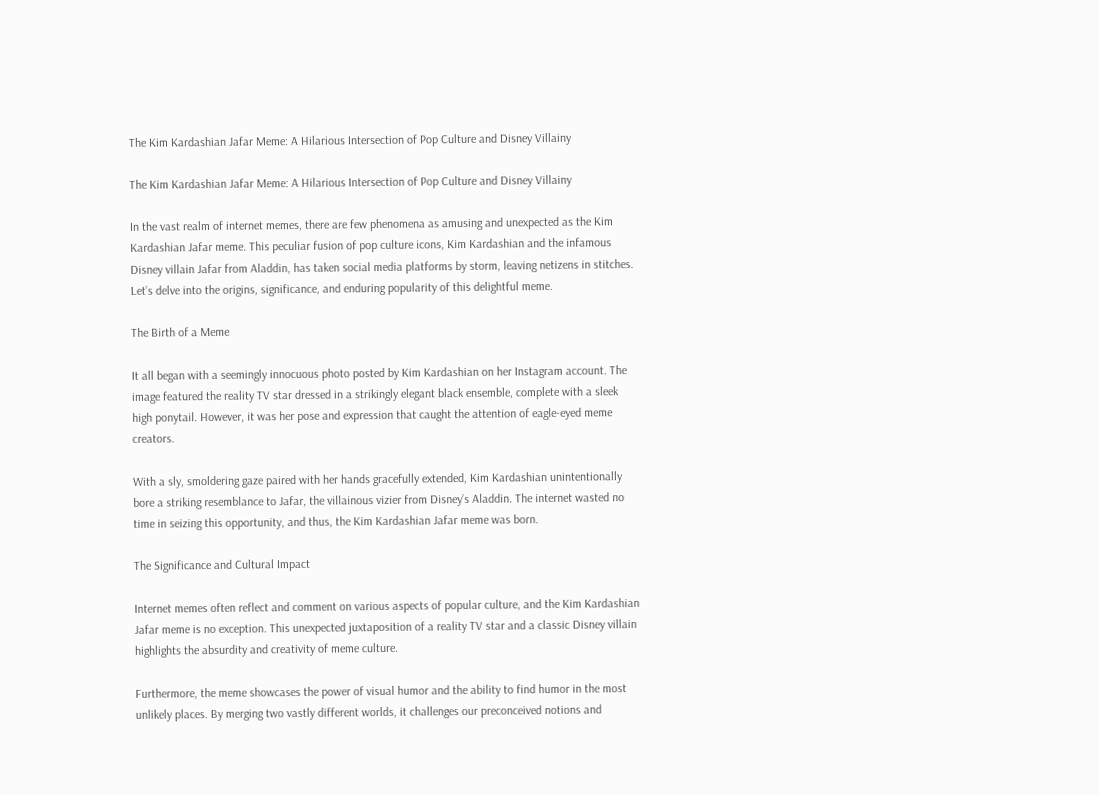The Kim Kardashian Jafar Meme: A Hilarious Intersection of Pop Culture and Disney Villainy

The Kim Kardashian Jafar Meme: A Hilarious Intersection of Pop Culture and Disney Villainy

In the vast realm of internet memes, there are few phenomena as amusing and unexpected as the Kim Kardashian Jafar meme. This peculiar fusion of pop culture icons, Kim Kardashian and the infamous Disney villain Jafar from Aladdin, has taken social media platforms by storm, leaving netizens in stitches. Let’s delve into the origins, significance, and enduring popularity of this delightful meme.

The Birth of a Meme

It all began with a seemingly innocuous photo posted by Kim Kardashian on her Instagram account. The image featured the reality TV star dressed in a strikingly elegant black ensemble, complete with a sleek high ponytail. However, it was her pose and expression that caught the attention of eagle-eyed meme creators.

With a sly, smoldering gaze paired with her hands gracefully extended, Kim Kardashian unintentionally bore a striking resemblance to Jafar, the villainous vizier from Disney’s Aladdin. The internet wasted no time in seizing this opportunity, and thus, the Kim Kardashian Jafar meme was born.

The Significance and Cultural Impact

Internet memes often reflect and comment on various aspects of popular culture, and the Kim Kardashian Jafar meme is no exception. This unexpected juxtaposition of a reality TV star and a classic Disney villain highlights the absurdity and creativity of meme culture.

Furthermore, the meme showcases the power of visual humor and the ability to find humor in the most unlikely places. By merging two vastly different worlds, it challenges our preconceived notions and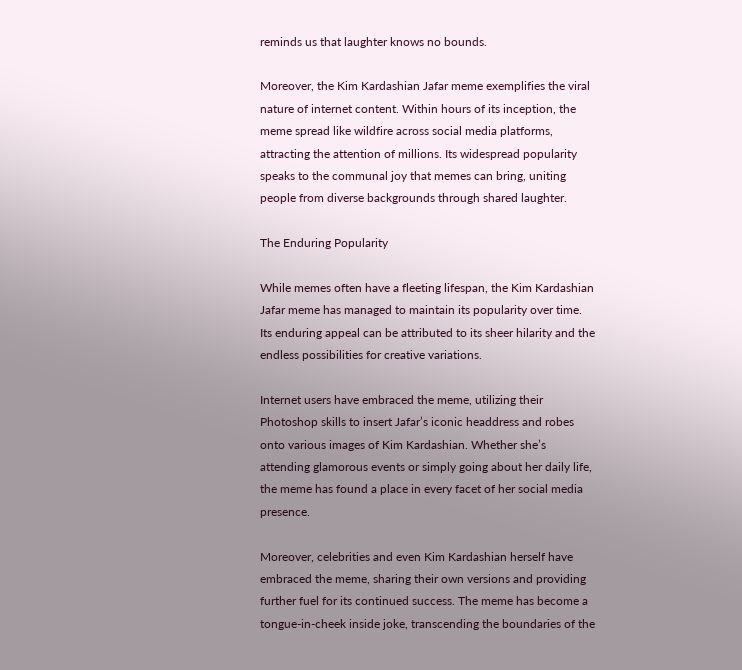reminds us that laughter knows no bounds.

Moreover, the Kim Kardashian Jafar meme exemplifies the viral nature of internet content. Within hours of its inception, the meme spread like wildfire across social media platforms, attracting the attention of millions. Its widespread popularity speaks to the communal joy that memes can bring, uniting people from diverse backgrounds through shared laughter.

The Enduring Popularity

While memes often have a fleeting lifespan, the Kim Kardashian Jafar meme has managed to maintain its popularity over time. Its enduring appeal can be attributed to its sheer hilarity and the endless possibilities for creative variations.

Internet users have embraced the meme, utilizing their Photoshop skills to insert Jafar’s iconic headdress and robes onto various images of Kim Kardashian. Whether she’s attending glamorous events or simply going about her daily life, the meme has found a place in every facet of her social media presence.

Moreover, celebrities and even Kim Kardashian herself have embraced the meme, sharing their own versions and providing further fuel for its continued success. The meme has become a tongue-in-cheek inside joke, transcending the boundaries of the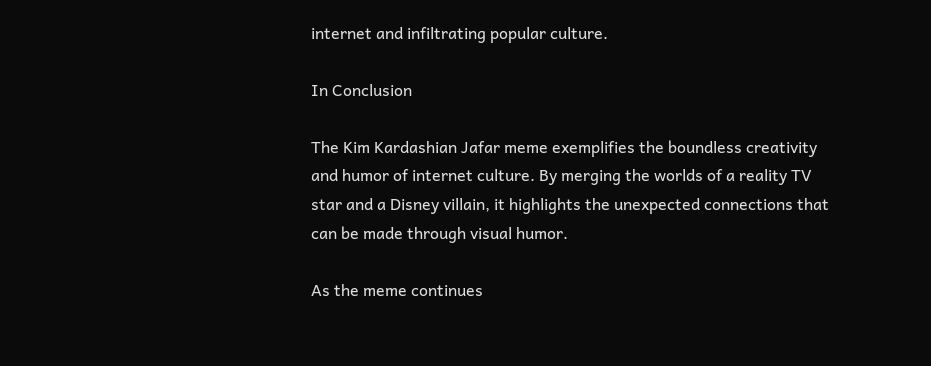internet and infiltrating popular culture.

In Conclusion

The Kim Kardashian Jafar meme exemplifies the boundless creativity and humor of internet culture. By merging the worlds of a reality TV star and a Disney villain, it highlights the unexpected connections that can be made through visual humor.

As the meme continues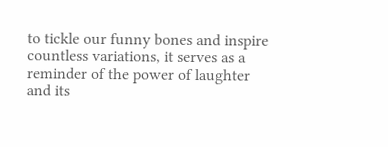to tickle our funny bones and inspire countless variations, it serves as a reminder of the power of laughter and its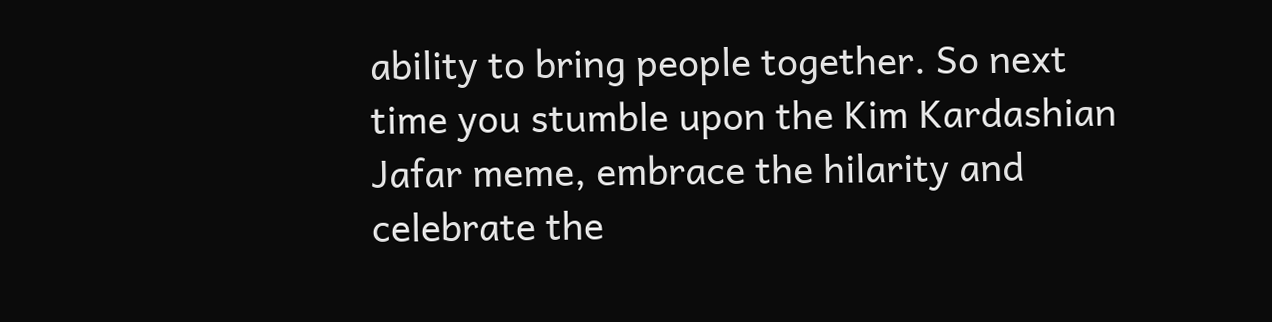ability to bring people together. So next time you stumble upon the Kim Kardashian Jafar meme, embrace the hilarity and celebrate the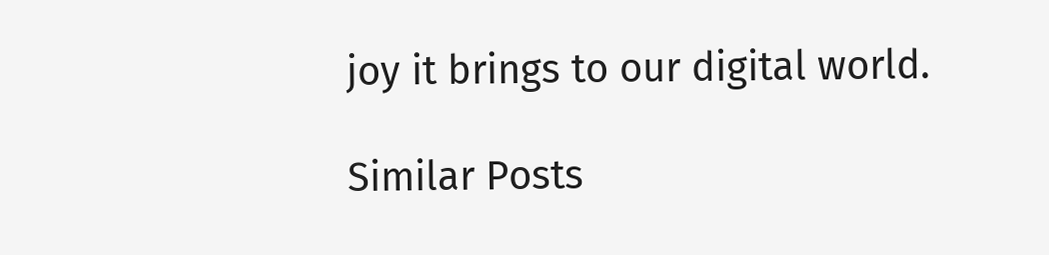joy it brings to our digital world.

Similar Posts